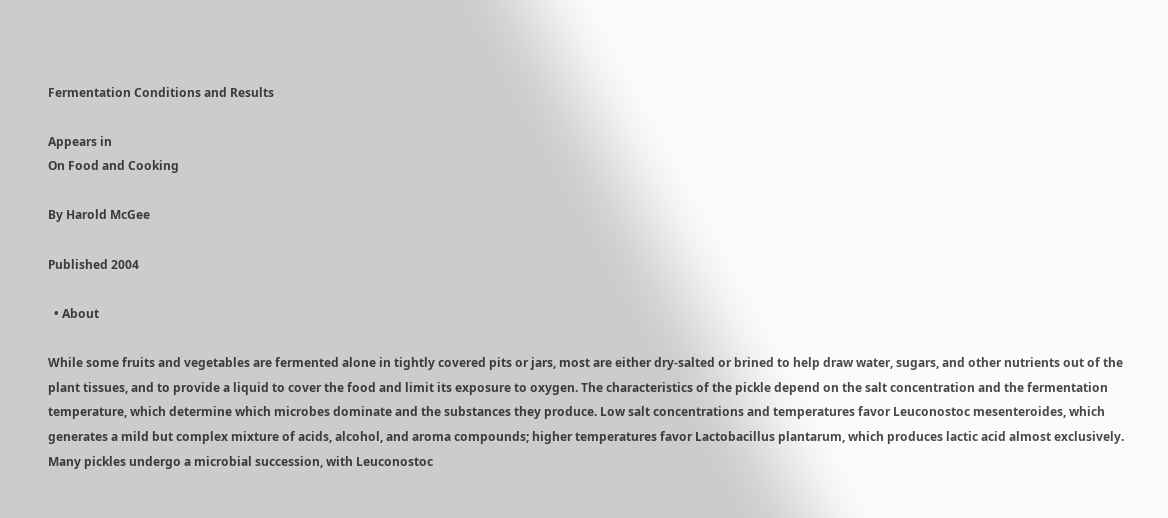Fermentation Conditions and Results

Appears in
On Food and Cooking

By Harold McGee

Published 2004

  • About

While some fruits and vegetables are fermented alone in tightly covered pits or jars, most are either dry-salted or brined to help draw water, sugars, and other nutrients out of the plant tissues, and to provide a liquid to cover the food and limit its exposure to oxygen. The characteristics of the pickle depend on the salt concentration and the fermentation temperature, which determine which microbes dominate and the substances they produce. Low salt concentrations and temperatures favor Leuconostoc mesenteroides, which generates a mild but complex mixture of acids, alcohol, and aroma compounds; higher temperatures favor Lactobacillus plantarum, which produces lactic acid almost exclusively. Many pickles undergo a microbial succession, with Leuconostoc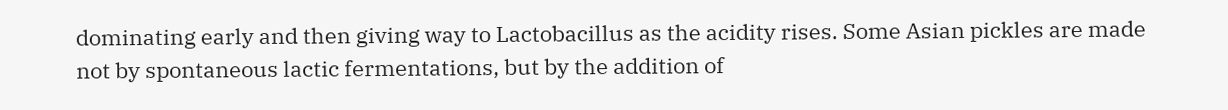dominating early and then giving way to Lactobacillus as the acidity rises. Some Asian pickles are made not by spontaneous lactic fermentations, but by the addition of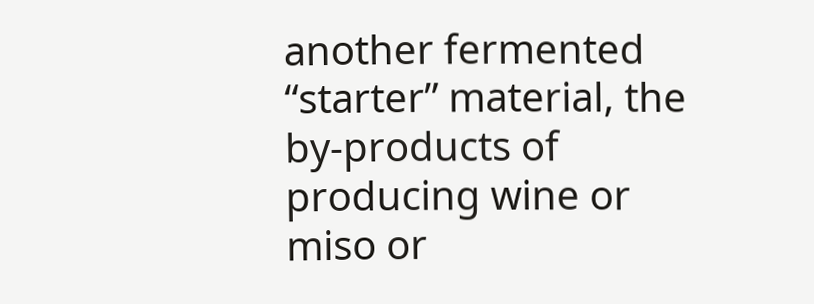another fermented “starter” material, the by-products of producing wine or miso or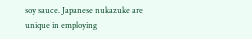soy sauce. Japanese nukazuke are unique in employing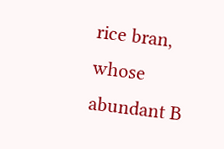rice bran, whose abundant B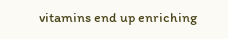vitamins end up enriching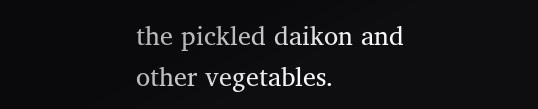the pickled daikon and other vegetables.